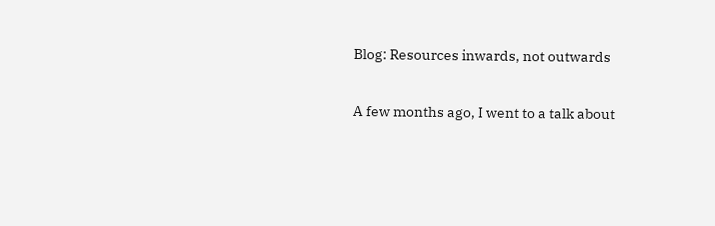Blog: Resources inwards, not outwards

A few months ago, I went to a talk about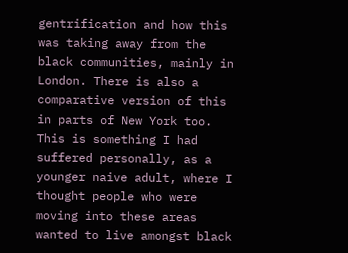gentrification and how this was taking away from the black communities, mainly in London. There is also a comparative version of this in parts of New York too. This is something I had suffered personally, as a younger naive adult, where I thought people who were moving into these areas wanted to live amongst black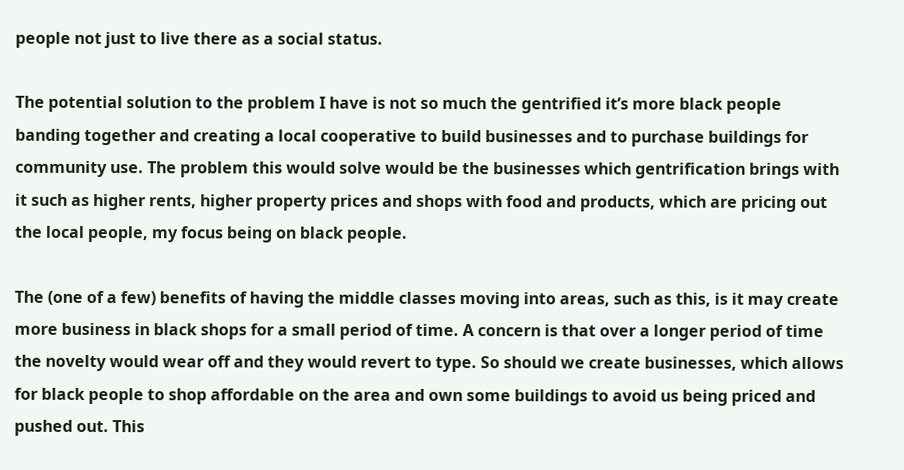people not just to live there as a social status.

The potential solution to the problem I have is not so much the gentrified it’s more black people banding together and creating a local cooperative to build businesses and to purchase buildings for community use. The problem this would solve would be the businesses which gentrification brings with it such as higher rents, higher property prices and shops with food and products, which are pricing out the local people, my focus being on black people.

The (one of a few) benefits of having the middle classes moving into areas, such as this, is it may create more business in black shops for a small period of time. A concern is that over a longer period of time the novelty would wear off and they would revert to type. So should we create businesses, which allows for black people to shop affordable on the area and own some buildings to avoid us being priced and pushed out. This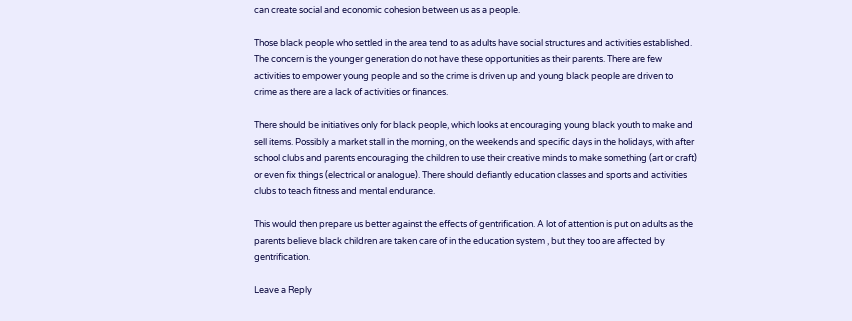can create social and economic cohesion between us as a people.

Those black people who settled in the area tend to as adults have social structures and activities established. The concern is the younger generation do not have these opportunities as their parents. There are few activities to empower young people and so the crime is driven up and young black people are driven to crime as there are a lack of activities or finances.

There should be initiatives only for black people, which looks at encouraging young black youth to make and sell items. Possibly a market stall in the morning, on the weekends and specific days in the holidays, with after school clubs and parents encouraging the children to use their creative minds to make something (art or craft) or even fix things (electrical or analogue). There should defiantly education classes and sports and activities clubs to teach fitness and mental endurance.

This would then prepare us better against the effects of gentrification. A lot of attention is put on adults as the parents believe black children are taken care of in the education system , but they too are affected by gentrification.

Leave a Reply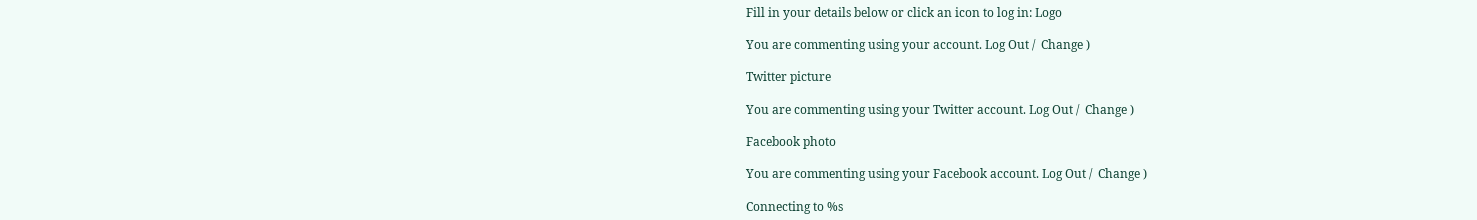Fill in your details below or click an icon to log in: Logo

You are commenting using your account. Log Out /  Change )

Twitter picture

You are commenting using your Twitter account. Log Out /  Change )

Facebook photo

You are commenting using your Facebook account. Log Out /  Change )

Connecting to %s